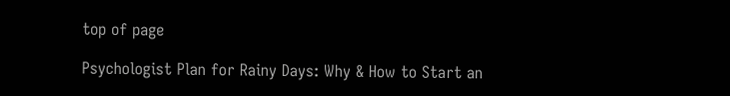top of page

Psychologist Plan for Rainy Days: Why & How to Start an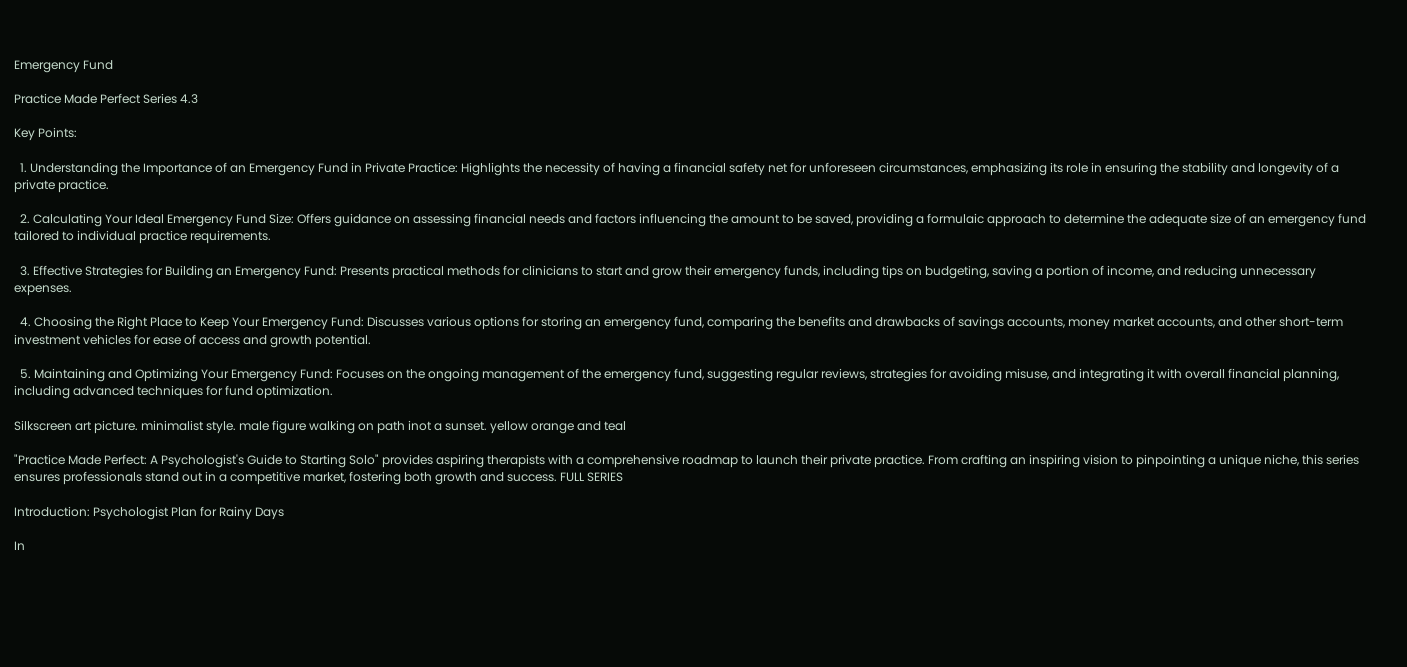Emergency Fund

Practice Made Perfect Series 4.3

Key Points:

  1. Understanding the Importance of an Emergency Fund in Private Practice: Highlights the necessity of having a financial safety net for unforeseen circumstances, emphasizing its role in ensuring the stability and longevity of a private practice.

  2. Calculating Your Ideal Emergency Fund Size: Offers guidance on assessing financial needs and factors influencing the amount to be saved, providing a formulaic approach to determine the adequate size of an emergency fund tailored to individual practice requirements.

  3. Effective Strategies for Building an Emergency Fund: Presents practical methods for clinicians to start and grow their emergency funds, including tips on budgeting, saving a portion of income, and reducing unnecessary expenses.

  4. Choosing the Right Place to Keep Your Emergency Fund: Discusses various options for storing an emergency fund, comparing the benefits and drawbacks of savings accounts, money market accounts, and other short-term investment vehicles for ease of access and growth potential.

  5. Maintaining and Optimizing Your Emergency Fund: Focuses on the ongoing management of the emergency fund, suggesting regular reviews, strategies for avoiding misuse, and integrating it with overall financial planning, including advanced techniques for fund optimization.

Silkscreen art picture. minimalist style. male figure walking on path inot a sunset. yellow orange and teal

"Practice Made Perfect: A Psychologist's Guide to Starting Solo" provides aspiring therapists with a comprehensive roadmap to launch their private practice. From crafting an inspiring vision to pinpointing a unique niche, this series ensures professionals stand out in a competitive market, fostering both growth and success. FULL SERIES

Introduction: Psychologist Plan for Rainy Days

In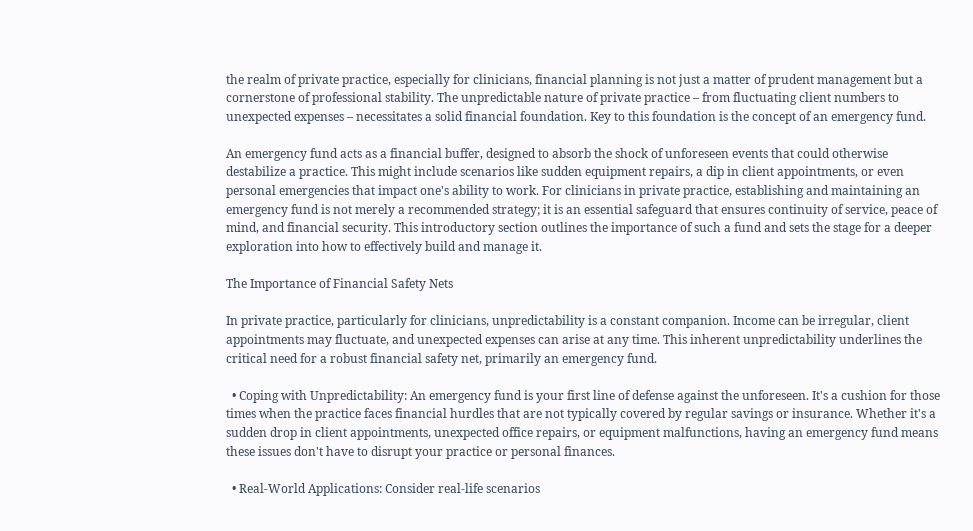the realm of private practice, especially for clinicians, financial planning is not just a matter of prudent management but a cornerstone of professional stability. The unpredictable nature of private practice – from fluctuating client numbers to unexpected expenses – necessitates a solid financial foundation. Key to this foundation is the concept of an emergency fund.

An emergency fund acts as a financial buffer, designed to absorb the shock of unforeseen events that could otherwise destabilize a practice. This might include scenarios like sudden equipment repairs, a dip in client appointments, or even personal emergencies that impact one's ability to work. For clinicians in private practice, establishing and maintaining an emergency fund is not merely a recommended strategy; it is an essential safeguard that ensures continuity of service, peace of mind, and financial security. This introductory section outlines the importance of such a fund and sets the stage for a deeper exploration into how to effectively build and manage it.

The Importance of Financial Safety Nets

In private practice, particularly for clinicians, unpredictability is a constant companion. Income can be irregular, client appointments may fluctuate, and unexpected expenses can arise at any time. This inherent unpredictability underlines the critical need for a robust financial safety net, primarily an emergency fund.

  • Coping with Unpredictability: An emergency fund is your first line of defense against the unforeseen. It's a cushion for those times when the practice faces financial hurdles that are not typically covered by regular savings or insurance. Whether it's a sudden drop in client appointments, unexpected office repairs, or equipment malfunctions, having an emergency fund means these issues don't have to disrupt your practice or personal finances.

  • Real-World Applications: Consider real-life scenarios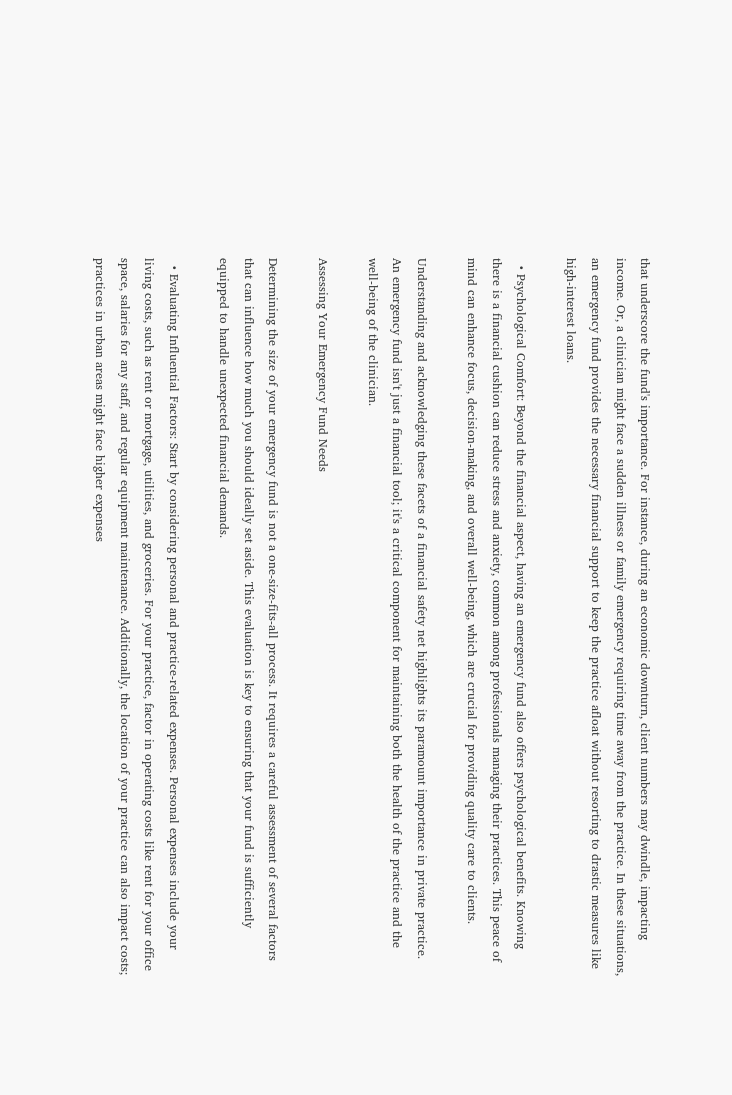that underscore the fund's importance. For instance, during an economic downturn, client numbers may dwindle, impacting income. Or, a clinician might face a sudden illness or family emergency requiring time away from the practice. In these situations, an emergency fund provides the necessary financial support to keep the practice afloat without resorting to drastic measures like high-interest loans.

  • Psychological Comfort: Beyond the financial aspect, having an emergency fund also offers psychological benefits. Knowing there is a financial cushion can reduce stress and anxiety, common among professionals managing their practices. This peace of mind can enhance focus, decision-making, and overall well-being, which are crucial for providing quality care to clients.

Understanding and acknowledging these facets of a financial safety net highlights its paramount importance in private practice. An emergency fund isn't just a financial tool; it's a critical component for maintaining both the health of the practice and the well-being of the clinician.

Assessing Your Emergency Fund Needs

Determining the size of your emergency fund is not a one-size-fits-all process. It requires a careful assessment of several factors that can influence how much you should ideally set aside. This evaluation is key to ensuring that your fund is sufficiently equipped to handle unexpected financial demands.

  • Evaluating Influential Factors: Start by considering personal and practice-related expenses. Personal expenses include your living costs, such as rent or mortgage, utilities, and groceries. For your practice, factor in operating costs like rent for your office space, salaries for any staff, and regular equipment maintenance. Additionally, the location of your practice can also impact costs; practices in urban areas might face higher expenses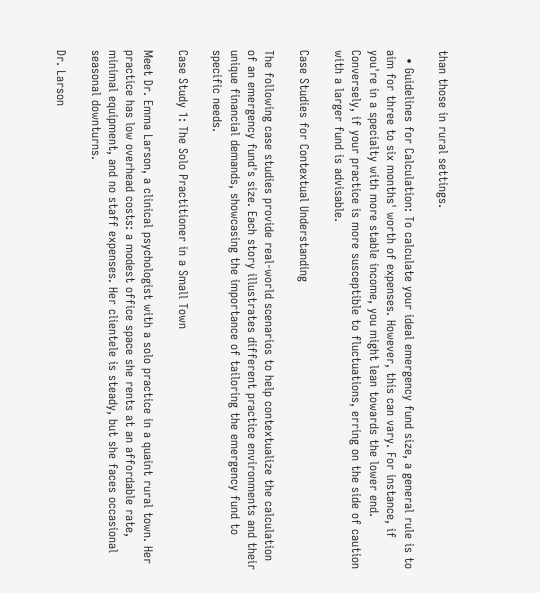than those in rural settings.

  • Guidelines for Calculation: To calculate your ideal emergency fund size, a general rule is to aim for three to six months' worth of expenses. However, this can vary. For instance, if you're in a specialty with more stable income, you might lean towards the lower end. Conversely, if your practice is more susceptible to fluctuations, erring on the side of caution with a larger fund is advisable.

Case Studies for Contextual Understanding

The following case studies provide real-world scenarios to help contextualize the calculation of an emergency fund's size. Each story illustrates different practice environments and their unique financial demands, showcasing the importance of tailoring the emergency fund to specific needs.

Case Study 1: The Solo Practitioner in a Small Town

Meet Dr. Emma Larson, a clinical psychologist with a solo practice in a quaint rural town. Her practice has low overhead costs: a modest office space she rents at an affordable rate, minimal equipment, and no staff expenses. Her clientele is steady, but she faces occasional seasonal downturns.

Dr. Larson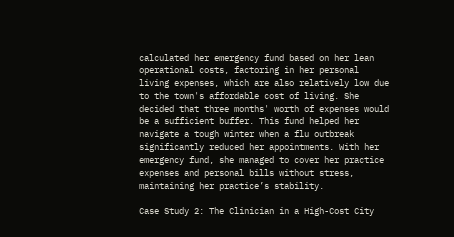calculated her emergency fund based on her lean operational costs, factoring in her personal living expenses, which are also relatively low due to the town's affordable cost of living. She decided that three months' worth of expenses would be a sufficient buffer. This fund helped her navigate a tough winter when a flu outbreak significantly reduced her appointments. With her emergency fund, she managed to cover her practice expenses and personal bills without stress, maintaining her practice’s stability.

Case Study 2: The Clinician in a High-Cost City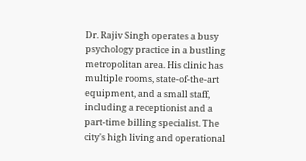Dr. Rajiv Singh operates a busy psychology practice in a bustling metropolitan area. His clinic has multiple rooms, state-of-the-art equipment, and a small staff, including a receptionist and a part-time billing specialist. The city's high living and operational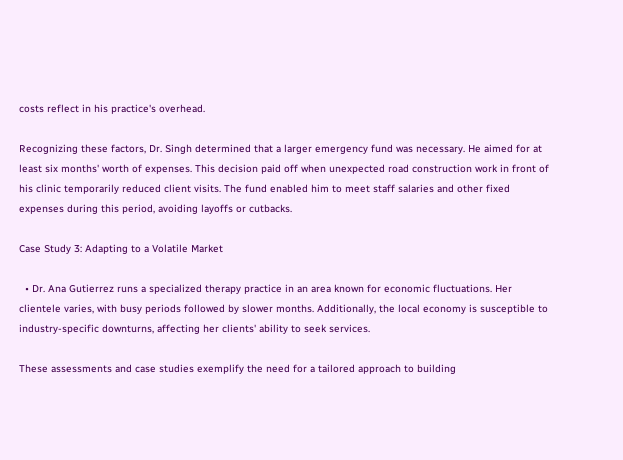costs reflect in his practice's overhead.

Recognizing these factors, Dr. Singh determined that a larger emergency fund was necessary. He aimed for at least six months' worth of expenses. This decision paid off when unexpected road construction work in front of his clinic temporarily reduced client visits. The fund enabled him to meet staff salaries and other fixed expenses during this period, avoiding layoffs or cutbacks.

Case Study 3: Adapting to a Volatile Market

  • Dr. Ana Gutierrez runs a specialized therapy practice in an area known for economic fluctuations. Her clientele varies, with busy periods followed by slower months. Additionally, the local economy is susceptible to industry-specific downturns, affecting her clients' ability to seek services.

These assessments and case studies exemplify the need for a tailored approach to building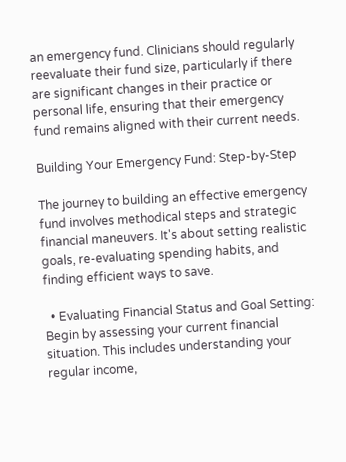an emergency fund. Clinicians should regularly reevaluate their fund size, particularly if there are significant changes in their practice or personal life, ensuring that their emergency fund remains aligned with their current needs.

Building Your Emergency Fund: Step-by-Step

The journey to building an effective emergency fund involves methodical steps and strategic financial maneuvers. It's about setting realistic goals, re-evaluating spending habits, and finding efficient ways to save.

  • Evaluating Financial Status and Goal Setting: Begin by assessing your current financial situation. This includes understanding your regular income,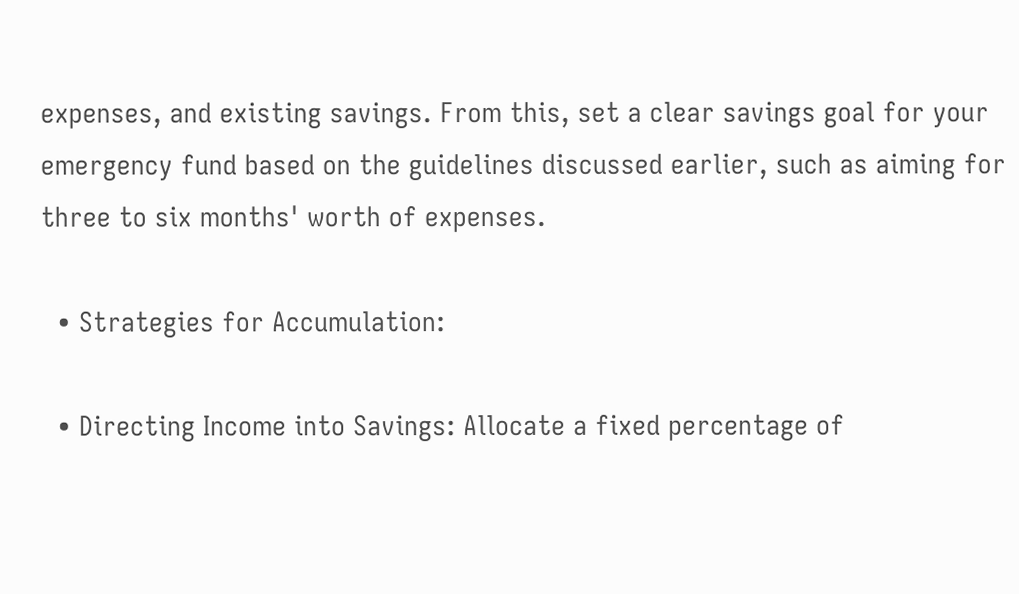expenses, and existing savings. From this, set a clear savings goal for your emergency fund based on the guidelines discussed earlier, such as aiming for three to six months' worth of expenses.

  • Strategies for Accumulation:

  • Directing Income into Savings: Allocate a fixed percentage of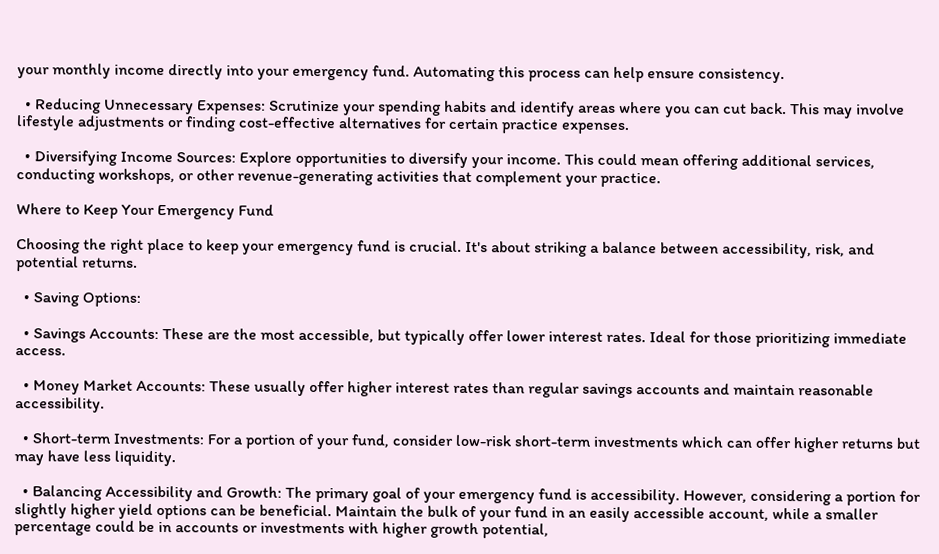your monthly income directly into your emergency fund. Automating this process can help ensure consistency.

  • Reducing Unnecessary Expenses: Scrutinize your spending habits and identify areas where you can cut back. This may involve lifestyle adjustments or finding cost-effective alternatives for certain practice expenses.

  • Diversifying Income Sources: Explore opportunities to diversify your income. This could mean offering additional services, conducting workshops, or other revenue-generating activities that complement your practice.

Where to Keep Your Emergency Fund

Choosing the right place to keep your emergency fund is crucial. It's about striking a balance between accessibility, risk, and potential returns.

  • Saving Options:

  • Savings Accounts: These are the most accessible, but typically offer lower interest rates. Ideal for those prioritizing immediate access.

  • Money Market Accounts: These usually offer higher interest rates than regular savings accounts and maintain reasonable accessibility.

  • Short-term Investments: For a portion of your fund, consider low-risk short-term investments which can offer higher returns but may have less liquidity.

  • Balancing Accessibility and Growth: The primary goal of your emergency fund is accessibility. However, considering a portion for slightly higher yield options can be beneficial. Maintain the bulk of your fund in an easily accessible account, while a smaller percentage could be in accounts or investments with higher growth potential,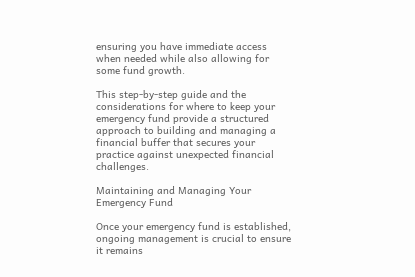ensuring you have immediate access when needed while also allowing for some fund growth.

This step-by-step guide and the considerations for where to keep your emergency fund provide a structured approach to building and managing a financial buffer that secures your practice against unexpected financial challenges.

Maintaining and Managing Your Emergency Fund

Once your emergency fund is established, ongoing management is crucial to ensure it remains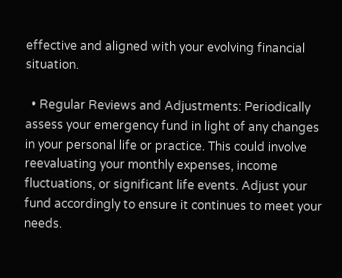effective and aligned with your evolving financial situation.

  • Regular Reviews and Adjustments: Periodically assess your emergency fund in light of any changes in your personal life or practice. This could involve reevaluating your monthly expenses, income fluctuations, or significant life events. Adjust your fund accordingly to ensure it continues to meet your needs.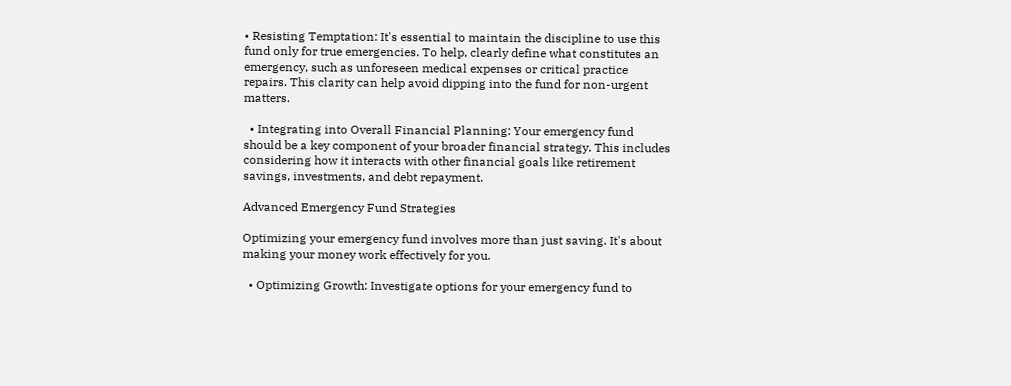• Resisting Temptation: It's essential to maintain the discipline to use this fund only for true emergencies. To help, clearly define what constitutes an emergency, such as unforeseen medical expenses or critical practice repairs. This clarity can help avoid dipping into the fund for non-urgent matters.

  • Integrating into Overall Financial Planning: Your emergency fund should be a key component of your broader financial strategy. This includes considering how it interacts with other financial goals like retirement savings, investments, and debt repayment.

Advanced Emergency Fund Strategies

Optimizing your emergency fund involves more than just saving. It's about making your money work effectively for you.

  • Optimizing Growth: Investigate options for your emergency fund to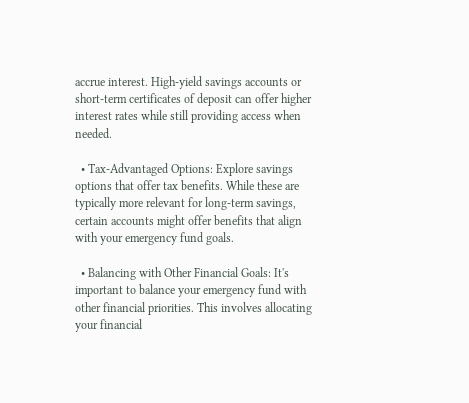accrue interest. High-yield savings accounts or short-term certificates of deposit can offer higher interest rates while still providing access when needed.

  • Tax-Advantaged Options: Explore savings options that offer tax benefits. While these are typically more relevant for long-term savings, certain accounts might offer benefits that align with your emergency fund goals.

  • Balancing with Other Financial Goals: It's important to balance your emergency fund with other financial priorities. This involves allocating your financial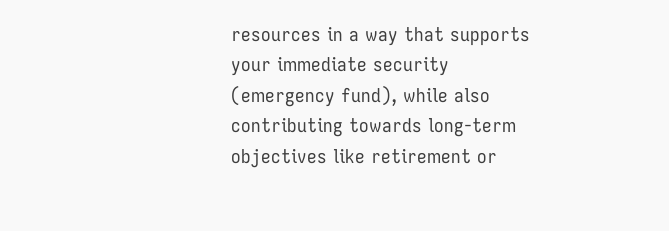resources in a way that supports your immediate security (emergency fund), while also contributing towards long-term objectives like retirement or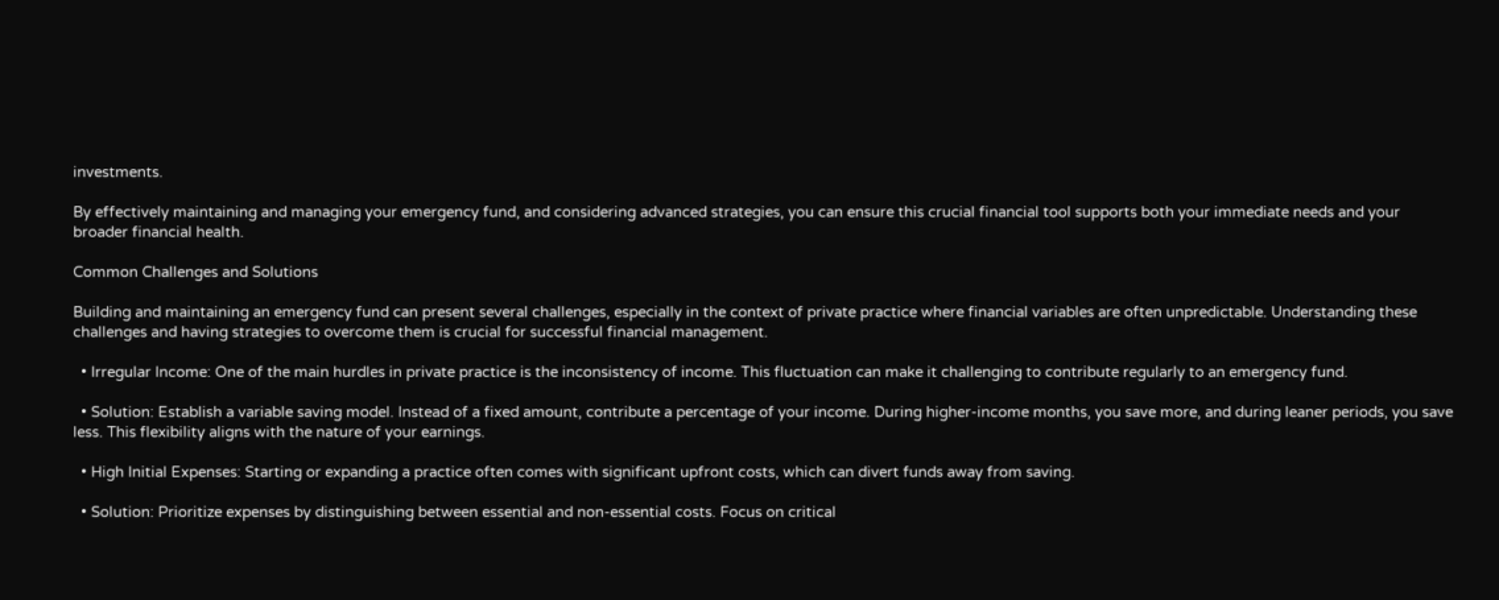investments.

By effectively maintaining and managing your emergency fund, and considering advanced strategies, you can ensure this crucial financial tool supports both your immediate needs and your broader financial health.

Common Challenges and Solutions

Building and maintaining an emergency fund can present several challenges, especially in the context of private practice where financial variables are often unpredictable. Understanding these challenges and having strategies to overcome them is crucial for successful financial management.

  • Irregular Income: One of the main hurdles in private practice is the inconsistency of income. This fluctuation can make it challenging to contribute regularly to an emergency fund.

  • Solution: Establish a variable saving model. Instead of a fixed amount, contribute a percentage of your income. During higher-income months, you save more, and during leaner periods, you save less. This flexibility aligns with the nature of your earnings.

  • High Initial Expenses: Starting or expanding a practice often comes with significant upfront costs, which can divert funds away from saving.

  • Solution: Prioritize expenses by distinguishing between essential and non-essential costs. Focus on critical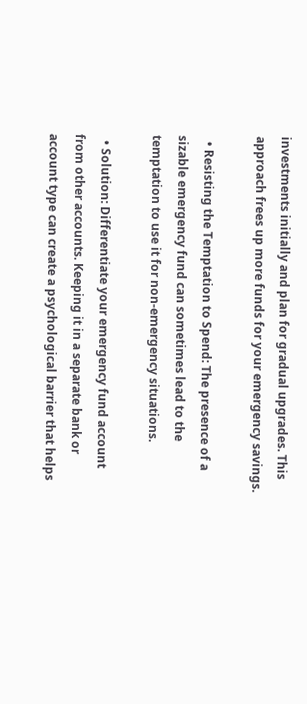investments initially and plan for gradual upgrades. This approach frees up more funds for your emergency savings.

  • Resisting the Temptation to Spend: The presence of a sizable emergency fund can sometimes lead to the temptation to use it for non-emergency situations.

  • Solution: Differentiate your emergency fund account from other accounts. Keeping it in a separate bank or account type can create a psychological barrier that helps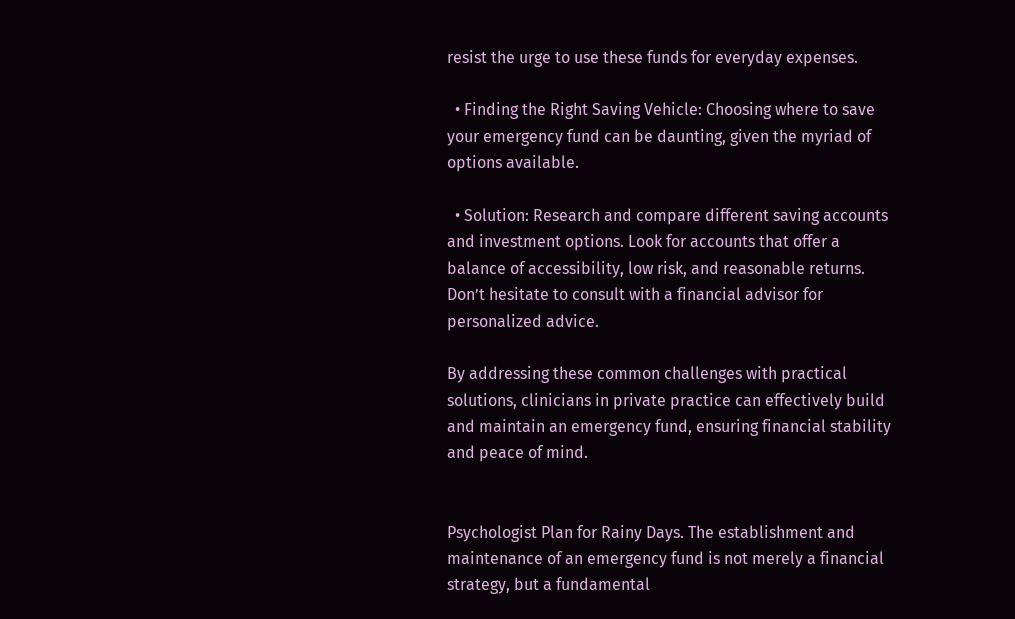resist the urge to use these funds for everyday expenses.

  • Finding the Right Saving Vehicle: Choosing where to save your emergency fund can be daunting, given the myriad of options available.

  • Solution: Research and compare different saving accounts and investment options. Look for accounts that offer a balance of accessibility, low risk, and reasonable returns. Don’t hesitate to consult with a financial advisor for personalized advice.

By addressing these common challenges with practical solutions, clinicians in private practice can effectively build and maintain an emergency fund, ensuring financial stability and peace of mind.


Psychologist Plan for Rainy Days. The establishment and maintenance of an emergency fund is not merely a financial strategy, but a fundamental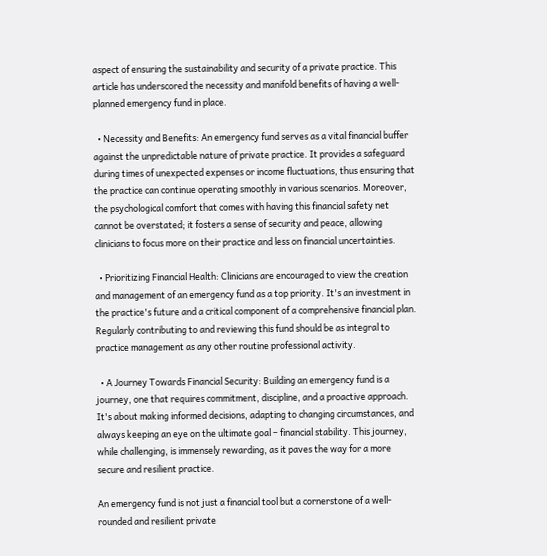aspect of ensuring the sustainability and security of a private practice. This article has underscored the necessity and manifold benefits of having a well-planned emergency fund in place.

  • Necessity and Benefits: An emergency fund serves as a vital financial buffer against the unpredictable nature of private practice. It provides a safeguard during times of unexpected expenses or income fluctuations, thus ensuring that the practice can continue operating smoothly in various scenarios. Moreover, the psychological comfort that comes with having this financial safety net cannot be overstated; it fosters a sense of security and peace, allowing clinicians to focus more on their practice and less on financial uncertainties.

  • Prioritizing Financial Health: Clinicians are encouraged to view the creation and management of an emergency fund as a top priority. It's an investment in the practice's future and a critical component of a comprehensive financial plan. Regularly contributing to and reviewing this fund should be as integral to practice management as any other routine professional activity.

  • A Journey Towards Financial Security: Building an emergency fund is a journey, one that requires commitment, discipline, and a proactive approach. It's about making informed decisions, adapting to changing circumstances, and always keeping an eye on the ultimate goal – financial stability. This journey, while challenging, is immensely rewarding, as it paves the way for a more secure and resilient practice.

An emergency fund is not just a financial tool but a cornerstone of a well-rounded and resilient private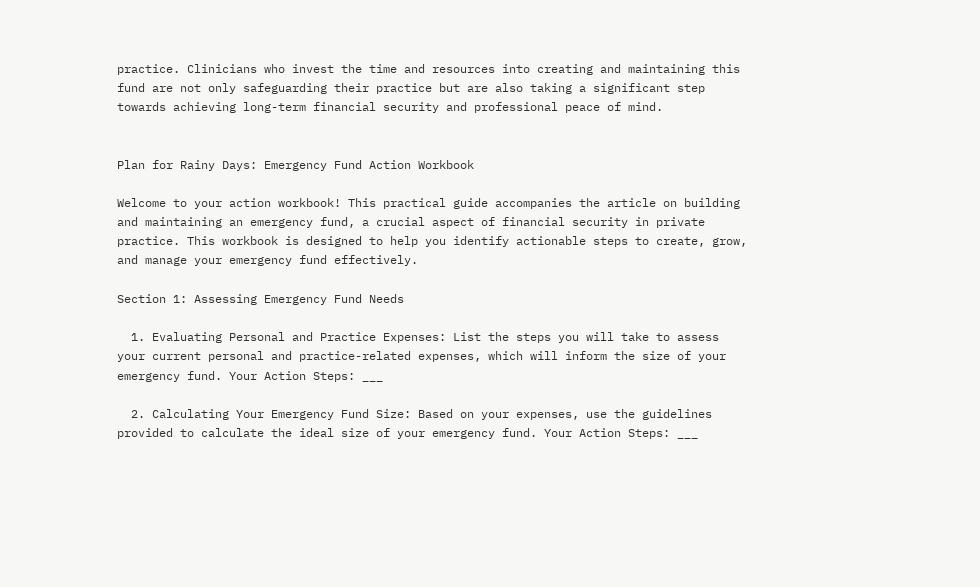practice. Clinicians who invest the time and resources into creating and maintaining this fund are not only safeguarding their practice but are also taking a significant step towards achieving long-term financial security and professional peace of mind.


Plan for Rainy Days: Emergency Fund Action Workbook

Welcome to your action workbook! This practical guide accompanies the article on building and maintaining an emergency fund, a crucial aspect of financial security in private practice. This workbook is designed to help you identify actionable steps to create, grow, and manage your emergency fund effectively.

Section 1: Assessing Emergency Fund Needs

  1. Evaluating Personal and Practice Expenses: List the steps you will take to assess your current personal and practice-related expenses, which will inform the size of your emergency fund. Your Action Steps: ___

  2. Calculating Your Emergency Fund Size: Based on your expenses, use the guidelines provided to calculate the ideal size of your emergency fund. Your Action Steps: ___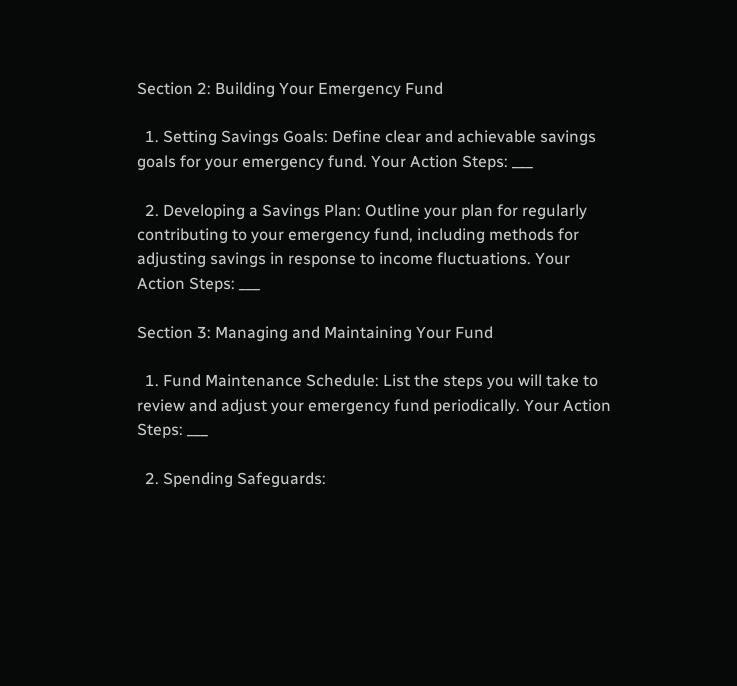Section 2: Building Your Emergency Fund

  1. Setting Savings Goals: Define clear and achievable savings goals for your emergency fund. Your Action Steps: ___

  2. Developing a Savings Plan: Outline your plan for regularly contributing to your emergency fund, including methods for adjusting savings in response to income fluctuations. Your Action Steps: ___

Section 3: Managing and Maintaining Your Fund

  1. Fund Maintenance Schedule: List the steps you will take to review and adjust your emergency fund periodically. Your Action Steps: ___

  2. Spending Safeguards: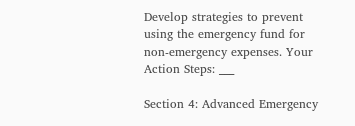Develop strategies to prevent using the emergency fund for non-emergency expenses. Your Action Steps: ___

Section 4: Advanced Emergency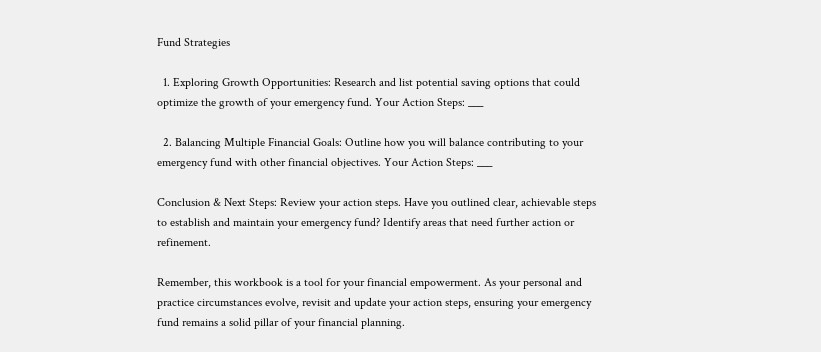Fund Strategies

  1. Exploring Growth Opportunities: Research and list potential saving options that could optimize the growth of your emergency fund. Your Action Steps: ___

  2. Balancing Multiple Financial Goals: Outline how you will balance contributing to your emergency fund with other financial objectives. Your Action Steps: ___

Conclusion & Next Steps: Review your action steps. Have you outlined clear, achievable steps to establish and maintain your emergency fund? Identify areas that need further action or refinement.

Remember, this workbook is a tool for your financial empowerment. As your personal and practice circumstances evolve, revisit and update your action steps, ensuring your emergency fund remains a solid pillar of your financial planning.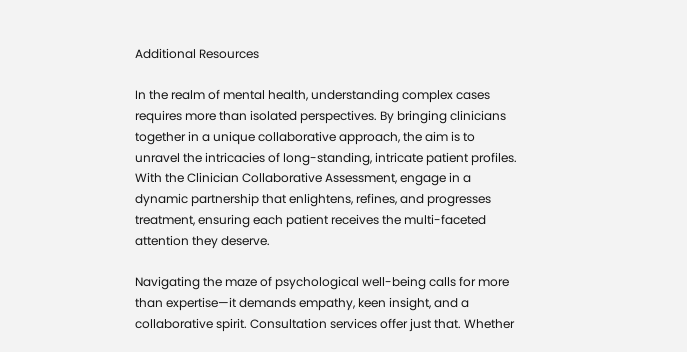Additional Resources

In the realm of mental health, understanding complex cases requires more than isolated perspectives. By bringing clinicians together in a unique collaborative approach, the aim is to unravel the intricacies of long-standing, intricate patient profiles. With the Clinician Collaborative Assessment, engage in a dynamic partnership that enlightens, refines, and progresses treatment, ensuring each patient receives the multi-faceted attention they deserve.

Navigating the maze of psychological well-being calls for more than expertise—it demands empathy, keen insight, and a collaborative spirit. Consultation services offer just that. Whether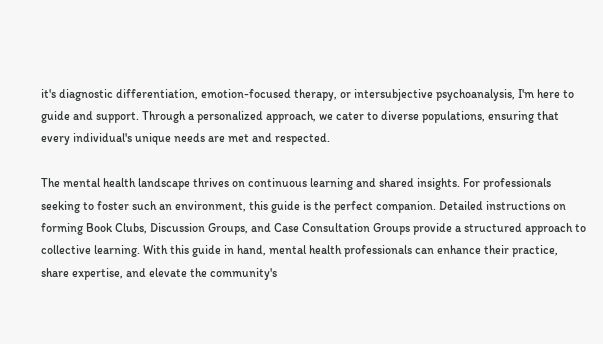it's diagnostic differentiation, emotion-focused therapy, or intersubjective psychoanalysis, I'm here to guide and support. Through a personalized approach, we cater to diverse populations, ensuring that every individual's unique needs are met and respected.

The mental health landscape thrives on continuous learning and shared insights. For professionals seeking to foster such an environment, this guide is the perfect companion. Detailed instructions on forming Book Clubs, Discussion Groups, and Case Consultation Groups provide a structured approach to collective learning. With this guide in hand, mental health professionals can enhance their practice, share expertise, and elevate the community's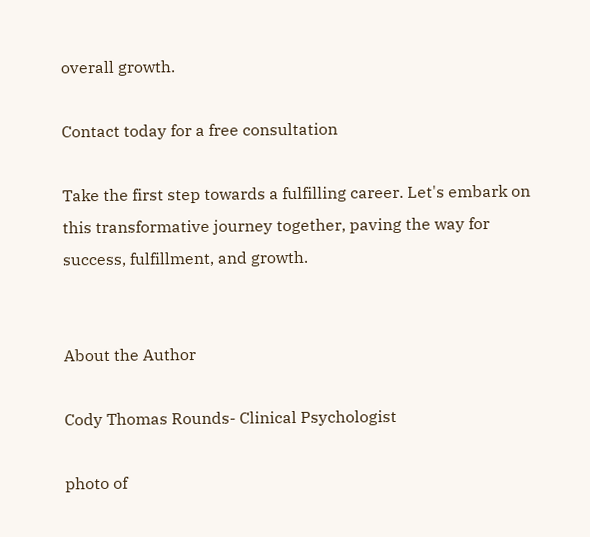overall growth.

Contact today for a free consultation

Take the first step towards a fulfilling career. Let's embark on this transformative journey together, paving the way for success, fulfillment, and growth.


About the Author

Cody Thomas Rounds- Clinical Psychologist

photo of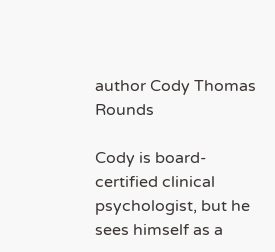author Cody Thomas Rounds

Cody is board-certified clinical psychologist, but he sees himself as a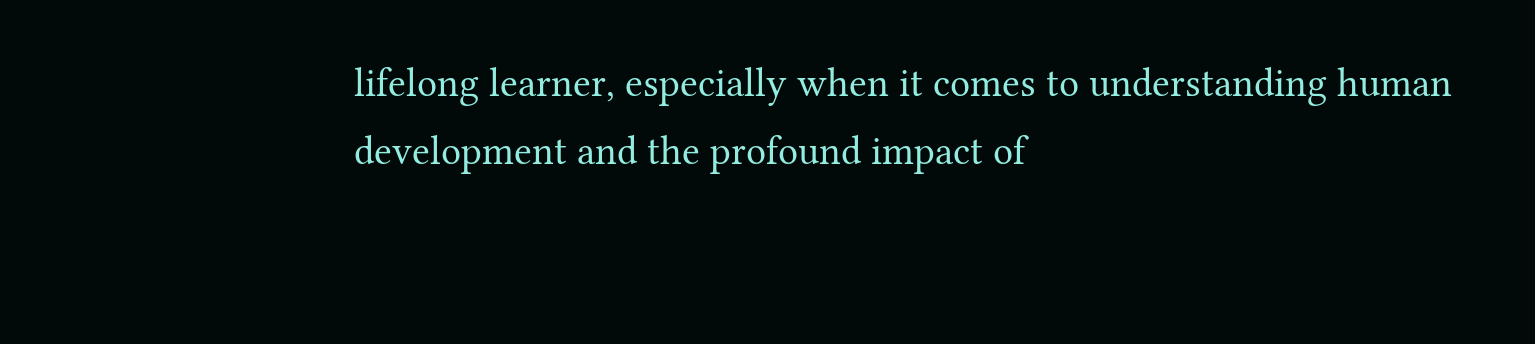lifelong learner, especially when it comes to understanding human development and the profound impact of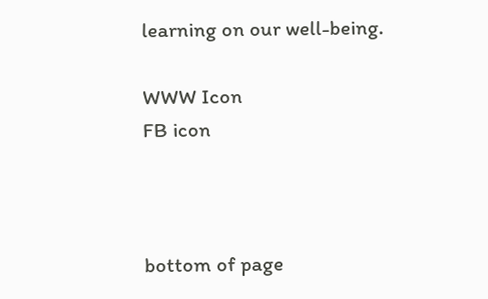learning on our well-being.

WWW Icon
FB icon



bottom of page